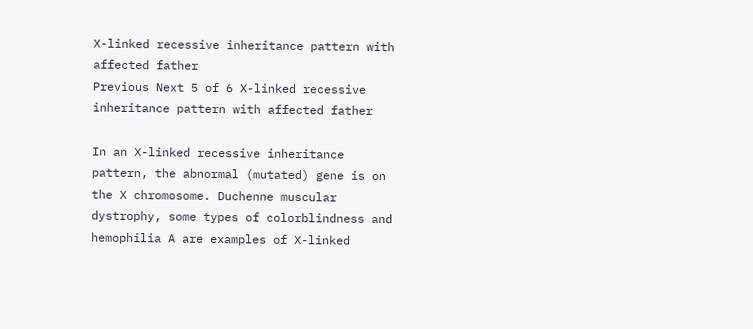X-linked recessive inheritance pattern with affected father
Previous Next 5 of 6 X-linked recessive inheritance pattern with affected father

In an X-linked recessive inheritance pattern, the abnormal (mutated) gene is on the X chromosome. Duchenne muscular dystrophy, some types of colorblindness and hemophilia A are examples of X-linked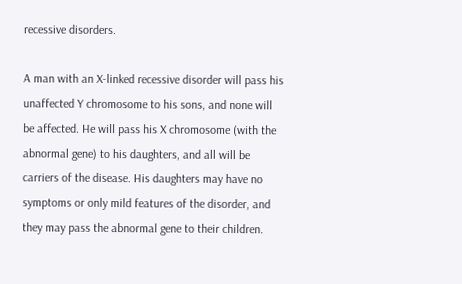recessive disorders.

A man with an X-linked recessive disorder will pass his unaffected Y chromosome to his sons, and none will be affected. He will pass his X chromosome (with the abnormal gene) to his daughters, and all will be carriers of the disease. His daughters may have no symptoms or only mild features of the disorder, and they may pass the abnormal gene to their children.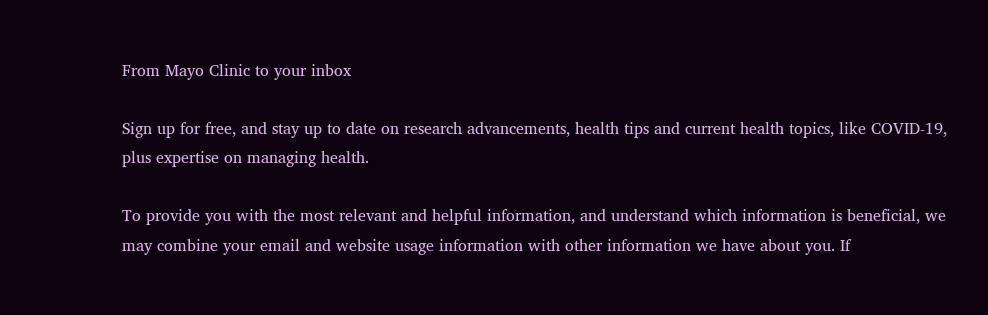From Mayo Clinic to your inbox

Sign up for free, and stay up to date on research advancements, health tips and current health topics, like COVID-19, plus expertise on managing health.

To provide you with the most relevant and helpful information, and understand which information is beneficial, we may combine your email and website usage information with other information we have about you. If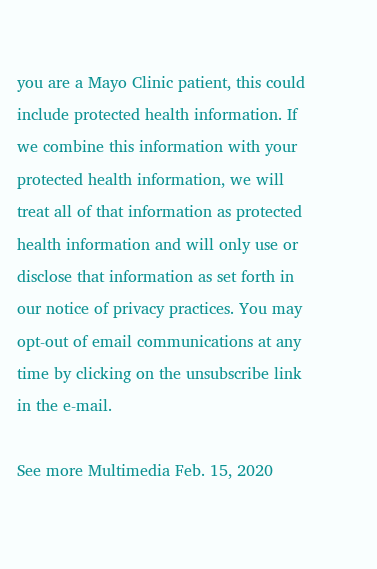you are a Mayo Clinic patient, this could include protected health information. If we combine this information with your protected health information, we will treat all of that information as protected health information and will only use or disclose that information as set forth in our notice of privacy practices. You may opt-out of email communications at any time by clicking on the unsubscribe link in the e-mail.

See more Multimedia Feb. 15, 2020